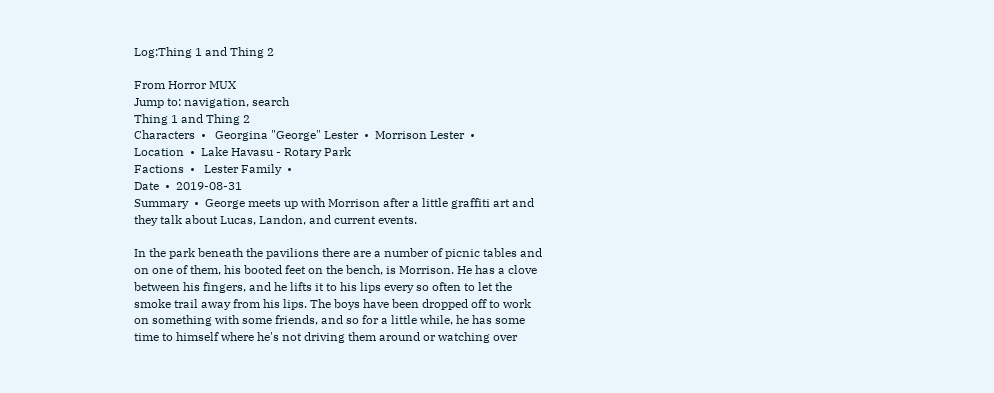Log:Thing 1 and Thing 2

From Horror MUX
Jump to: navigation, search
Thing 1 and Thing 2
Characters  •   Georgina "George" Lester  •  Morrison Lester  •
Location  •  Lake Havasu - Rotary Park
Factions  •   Lester Family  •
Date  •  2019-08-31
Summary  •  George meets up with Morrison after a little graffiti art and they talk about Lucas, Landon, and current events.

In the park beneath the pavilions there are a number of picnic tables and on one of them, his booted feet on the bench, is Morrison. He has a clove between his fingers, and he lifts it to his lips every so often to let the smoke trail away from his lips. The boys have been dropped off to work on something with some friends, and so for a little while, he has some time to himself where he's not driving them around or watching over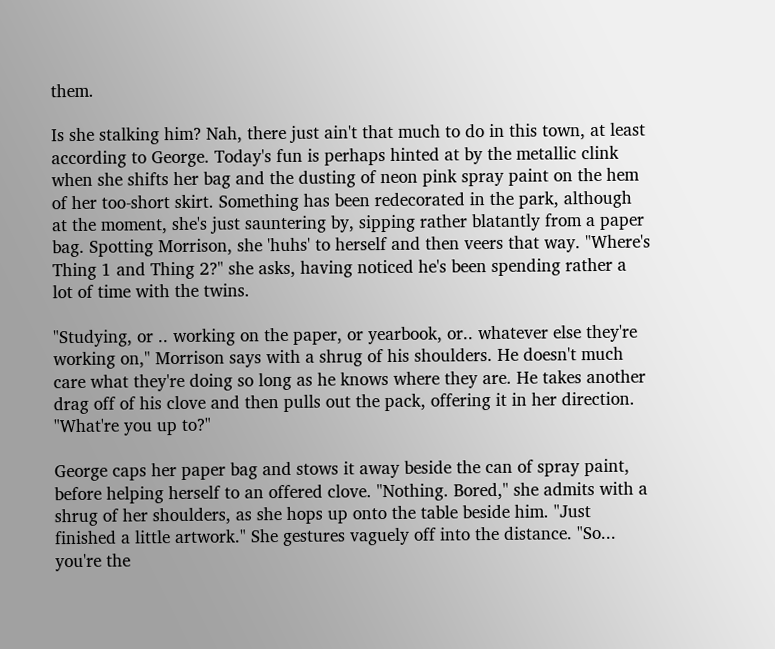them.

Is she stalking him? Nah, there just ain't that much to do in this town, at least according to George. Today's fun is perhaps hinted at by the metallic clink when she shifts her bag and the dusting of neon pink spray paint on the hem of her too-short skirt. Something has been redecorated in the park, although at the moment, she's just sauntering by, sipping rather blatantly from a paper bag. Spotting Morrison, she 'huhs' to herself and then veers that way. "Where's Thing 1 and Thing 2?" she asks, having noticed he's been spending rather a lot of time with the twins.

"Studying, or .. working on the paper, or yearbook, or.. whatever else they're working on," Morrison says with a shrug of his shoulders. He doesn't much care what they're doing so long as he knows where they are. He takes another drag off of his clove and then pulls out the pack, offering it in her direction. "What're you up to?"

George caps her paper bag and stows it away beside the can of spray paint, before helping herself to an offered clove. "Nothing. Bored," she admits with a shrug of her shoulders, as she hops up onto the table beside him. "Just finished a little artwork." She gestures vaguely off into the distance. "So... you're the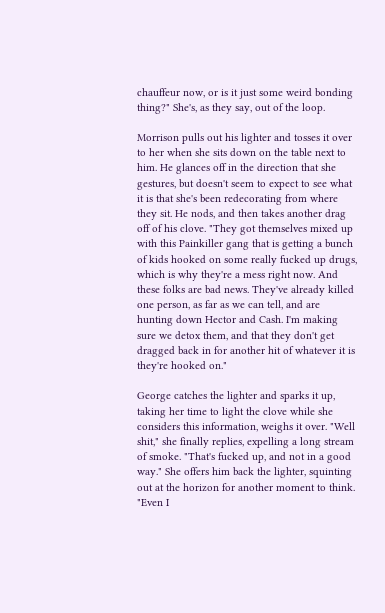chauffeur now, or is it just some weird bonding thing?" She's, as they say, out of the loop.

Morrison pulls out his lighter and tosses it over to her when she sits down on the table next to him. He glances off in the direction that she gestures, but doesn't seem to expect to see what it is that she's been redecorating from where they sit. He nods, and then takes another drag off of his clove. "They got themselves mixed up with this Painkiller gang that is getting a bunch of kids hooked on some really fucked up drugs, which is why they're a mess right now. And these folks are bad news. They've already killed one person, as far as we can tell, and are hunting down Hector and Cash. I'm making sure we detox them, and that they don't get dragged back in for another hit of whatever it is they're hooked on."

George catches the lighter and sparks it up, taking her time to light the clove while she considers this information, weighs it over. "Well shit," she finally replies, expelling a long stream of smoke. "That's fucked up, and not in a good way." She offers him back the lighter, squinting out at the horizon for another moment to think. "Even I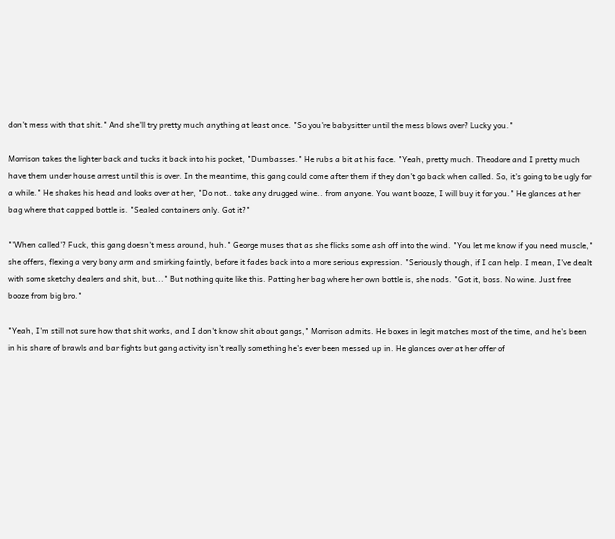don't mess with that shit." And she'll try pretty much anything at least once. "So you're babysitter until the mess blows over? Lucky you."

Morrison takes the lighter back and tucks it back into his pocket, "Dumbasses." He rubs a bit at his face. "Yeah, pretty much. Theodore and I pretty much have them under house arrest until this is over. In the meantime, this gang could come after them if they don't go back when called. So, it's going to be ugly for a while." He shakes his head and looks over at her, "Do not.. take any drugged wine.. from anyone. You want booze, I will buy it for you." He glances at her bag where that capped bottle is. "Sealed containers only. Got it?"

"'When called'? Fuck, this gang doesn't mess around, huh." George muses that as she flicks some ash off into the wind. "You let me know if you need muscle," she offers, flexing a very bony arm and smirking faintly, before it fades back into a more serious expression. "Seriously though, if I can help. I mean, I've dealt with some sketchy dealers and shit, but..." But nothing quite like this. Patting her bag where her own bottle is, she nods. "Got it, boss. No wine. Just free booze from big bro."

"Yeah, I'm still not sure how that shit works, and I don't know shit about gangs," Morrison admits. He boxes in legit matches most of the time, and he's been in his share of brawls and bar fights but gang activity isn't really something he's ever been messed up in. He glances over at her offer of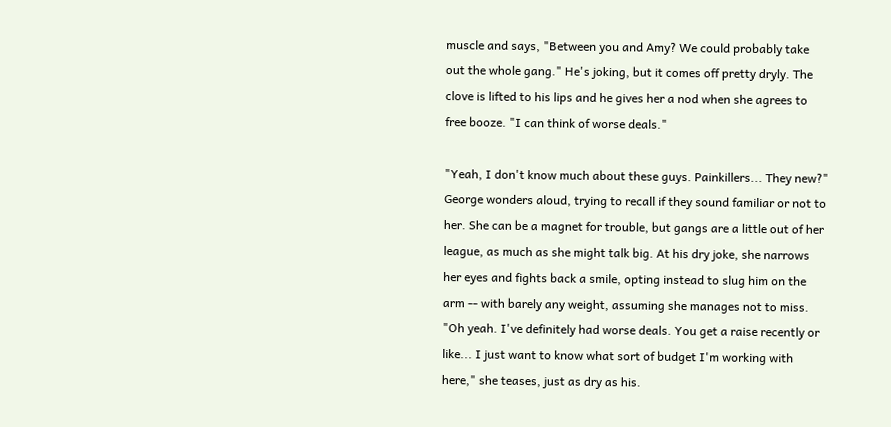muscle and says, "Between you and Amy? We could probably take out the whole gang." He's joking, but it comes off pretty dryly. The clove is lifted to his lips and he gives her a nod when she agrees to free booze. "I can think of worse deals."

"Yeah, I don't know much about these guys. Painkillers... They new?" George wonders aloud, trying to recall if they sound familiar or not to her. She can be a magnet for trouble, but gangs are a little out of her league, as much as she might talk big. At his dry joke, she narrows her eyes and fights back a smile, opting instead to slug him on the arm -- with barely any weight, assuming she manages not to miss. "Oh yeah. I've definitely had worse deals. You get a raise recently or like... I just want to know what sort of budget I'm working with here," she teases, just as dry as his.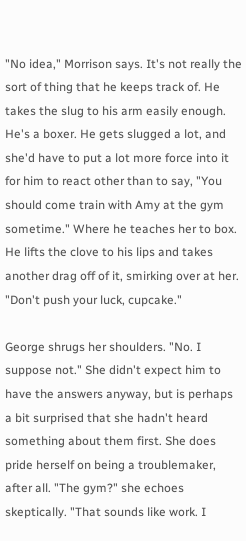"No idea," Morrison says. It's not really the sort of thing that he keeps track of. He takes the slug to his arm easily enough. He's a boxer. He gets slugged a lot, and she'd have to put a lot more force into it for him to react other than to say, "You should come train with Amy at the gym sometime." Where he teaches her to box. He lifts the clove to his lips and takes another drag off of it, smirking over at her. "Don't push your luck, cupcake."

George shrugs her shoulders. "No. I suppose not." She didn't expect him to have the answers anyway, but is perhaps a bit surprised that she hadn't heard something about them first. She does pride herself on being a troublemaker, after all. "The gym?" she echoes skeptically. "That sounds like work. I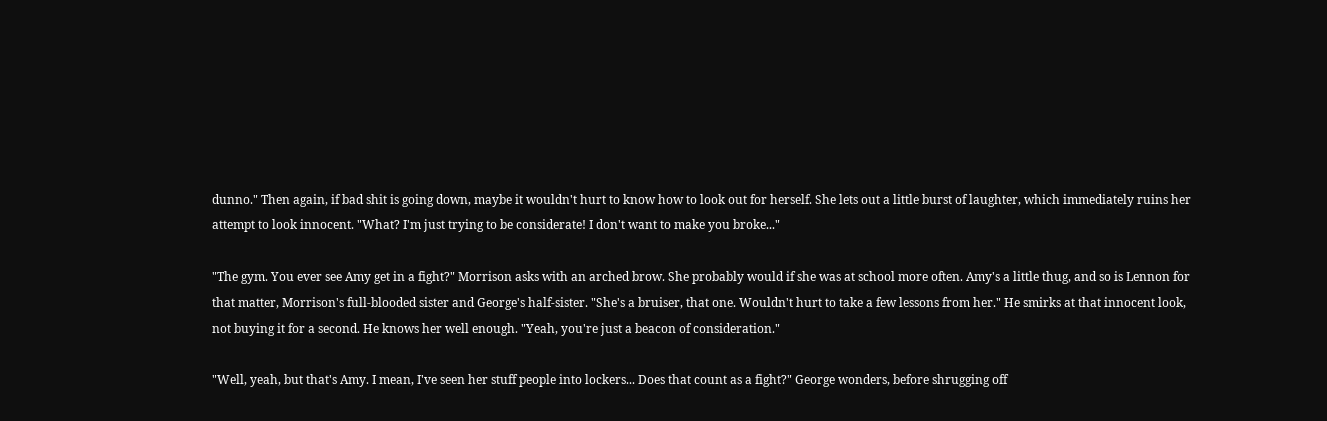dunno." Then again, if bad shit is going down, maybe it wouldn't hurt to know how to look out for herself. She lets out a little burst of laughter, which immediately ruins her attempt to look innocent. "What? I'm just trying to be considerate! I don't want to make you broke..."

"The gym. You ever see Amy get in a fight?" Morrison asks with an arched brow. She probably would if she was at school more often. Amy's a little thug, and so is Lennon for that matter, Morrison's full-blooded sister and George's half-sister. "She's a bruiser, that one. Wouldn't hurt to take a few lessons from her." He smirks at that innocent look, not buying it for a second. He knows her well enough. "Yeah, you're just a beacon of consideration."

"Well, yeah, but that's Amy. I mean, I've seen her stuff people into lockers... Does that count as a fight?" George wonders, before shrugging off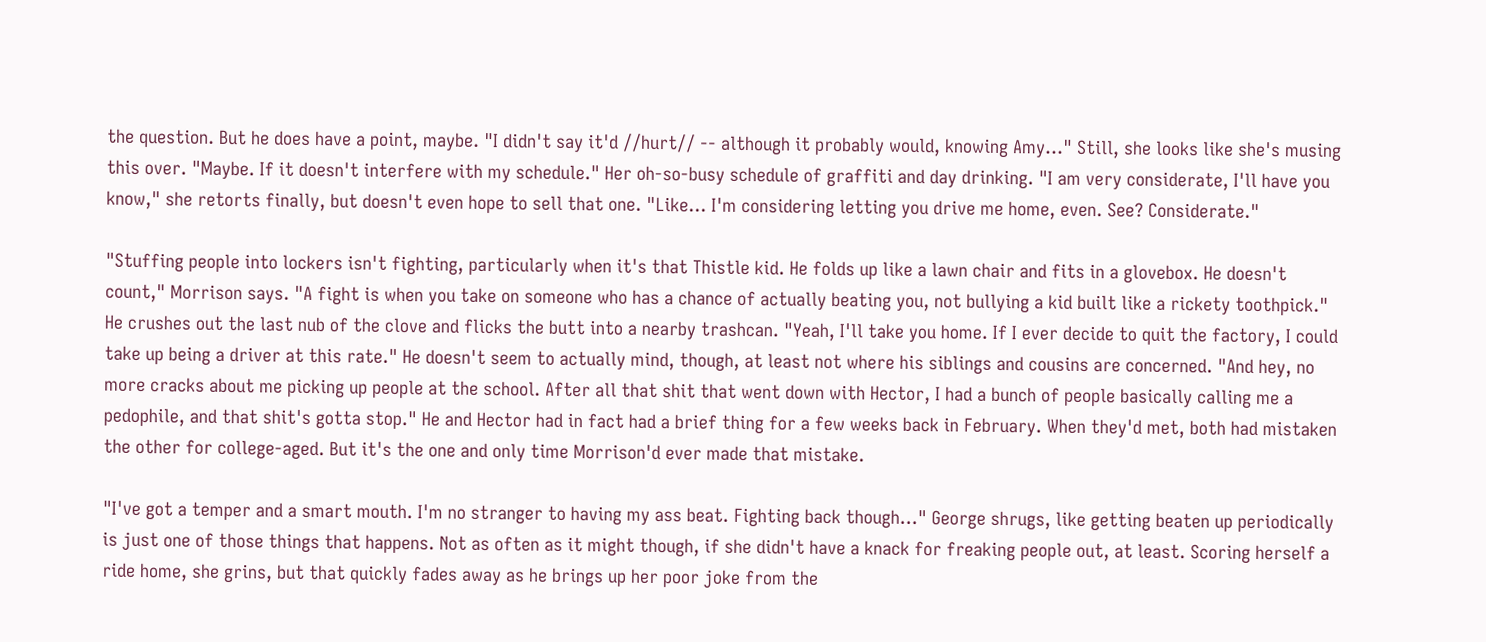the question. But he does have a point, maybe. "I didn't say it'd //hurt// -- although it probably would, knowing Amy..." Still, she looks like she's musing this over. "Maybe. If it doesn't interfere with my schedule." Her oh-so-busy schedule of graffiti and day drinking. "I am very considerate, I'll have you know," she retorts finally, but doesn't even hope to sell that one. "Like... I'm considering letting you drive me home, even. See? Considerate."

"Stuffing people into lockers isn't fighting, particularly when it's that Thistle kid. He folds up like a lawn chair and fits in a glovebox. He doesn't count," Morrison says. "A fight is when you take on someone who has a chance of actually beating you, not bullying a kid built like a rickety toothpick." He crushes out the last nub of the clove and flicks the butt into a nearby trashcan. "Yeah, I'll take you home. If I ever decide to quit the factory, I could take up being a driver at this rate." He doesn't seem to actually mind, though, at least not where his siblings and cousins are concerned. "And hey, no more cracks about me picking up people at the school. After all that shit that went down with Hector, I had a bunch of people basically calling me a pedophile, and that shit's gotta stop." He and Hector had in fact had a brief thing for a few weeks back in February. When they'd met, both had mistaken the other for college-aged. But it's the one and only time Morrison'd ever made that mistake.

"I've got a temper and a smart mouth. I'm no stranger to having my ass beat. Fighting back though..." George shrugs, like getting beaten up periodically is just one of those things that happens. Not as often as it might though, if she didn't have a knack for freaking people out, at least. Scoring herself a ride home, she grins, but that quickly fades away as he brings up her poor joke from the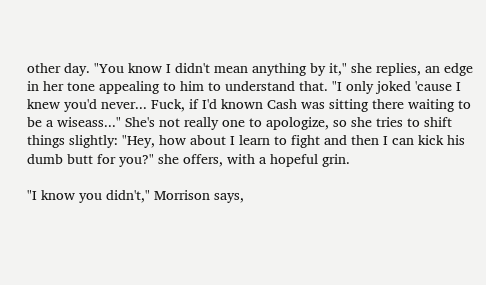other day. "You know I didn't mean anything by it," she replies, an edge in her tone appealing to him to understand that. "I only joked 'cause I knew you'd never... Fuck, if I'd known Cash was sitting there waiting to be a wiseass..." She's not really one to apologize, so she tries to shift things slightly: "Hey, how about I learn to fight and then I can kick his dumb butt for you?" she offers, with a hopeful grin.

"I know you didn't," Morrison says,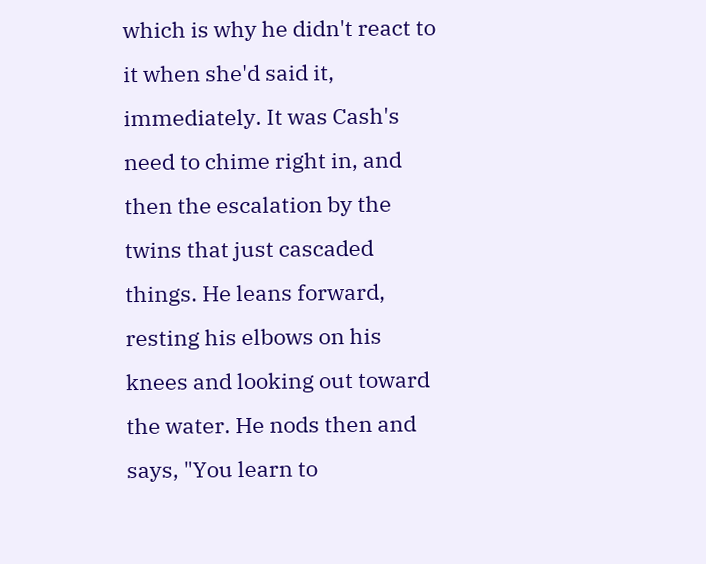which is why he didn't react to it when she'd said it, immediately. It was Cash's need to chime right in, and then the escalation by the twins that just cascaded things. He leans forward, resting his elbows on his knees and looking out toward the water. He nods then and says, "You learn to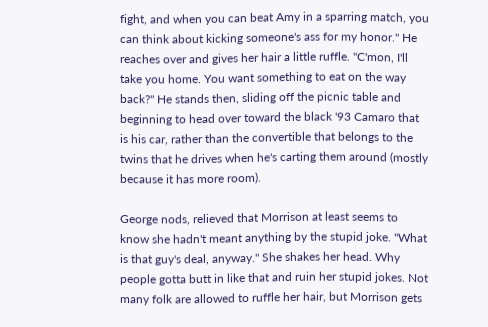fight, and when you can beat Amy in a sparring match, you can think about kicking someone's ass for my honor." He reaches over and gives her hair a little ruffle. "C'mon, I'll take you home. You want something to eat on the way back?" He stands then, sliding off the picnic table and beginning to head over toward the black '93 Camaro that is his car, rather than the convertible that belongs to the twins that he drives when he's carting them around (mostly because it has more room).

George nods, relieved that Morrison at least seems to know she hadn't meant anything by the stupid joke. "What is that guy's deal, anyway." She shakes her head. Why people gotta butt in like that and ruin her stupid jokes. Not many folk are allowed to ruffle her hair, but Morrison gets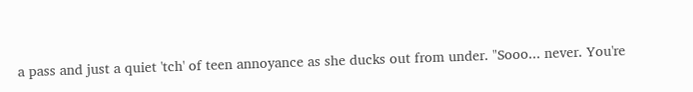a pass and just a quiet 'tch' of teen annoyance as she ducks out from under. "Sooo... never. You're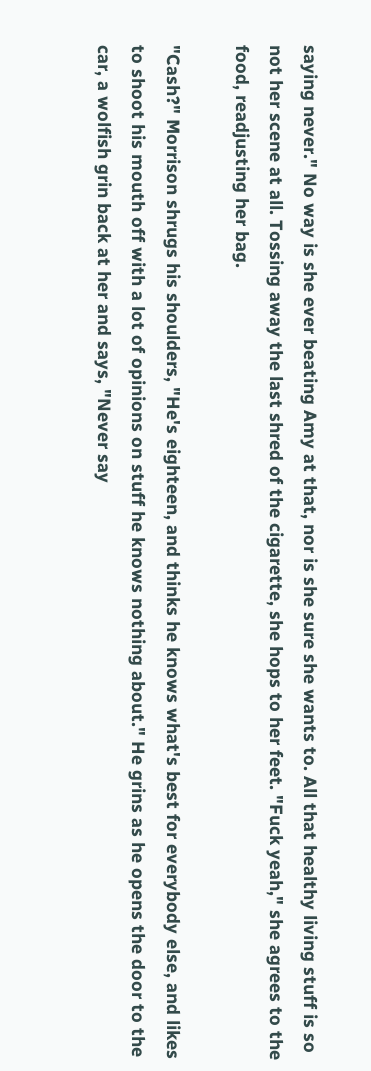saying never." No way is she ever beating Amy at that, nor is she sure she wants to. All that healthy living stuff is so not her scene at all. Tossing away the last shred of the cigarette, she hops to her feet. "Fuck yeah," she agrees to the food, readjusting her bag.

"Cash?" Morrison shrugs his shoulders, "He's eighteen, and thinks he knows what's best for everybody else, and likes to shoot his mouth off with a lot of opinions on stuff he knows nothing about." He grins as he opens the door to the car, a wolfish grin back at her and says, "Never say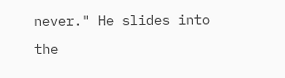never." He slides into the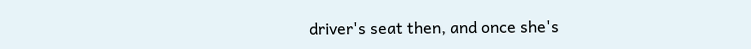driver's seat then, and once she's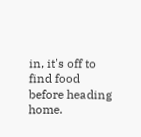in, it's off to find food before heading home.